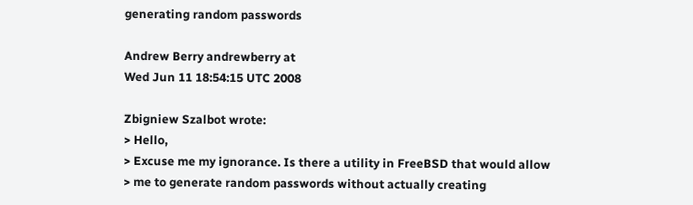generating random passwords

Andrew Berry andrewberry at
Wed Jun 11 18:54:15 UTC 2008

Zbigniew Szalbot wrote:
> Hello,
> Excuse me my ignorance. Is there a utility in FreeBSD that would allow
> me to generate random passwords without actually creating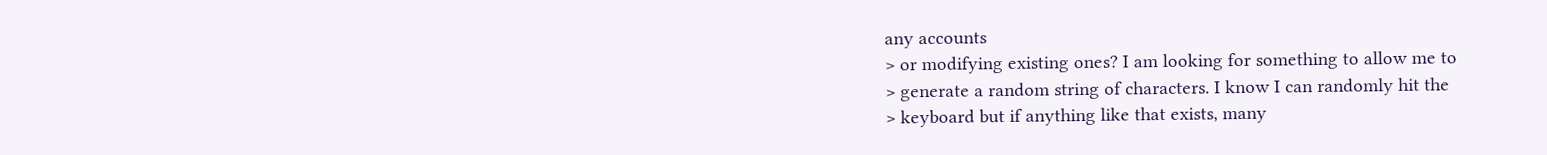any accounts
> or modifying existing ones? I am looking for something to allow me to
> generate a random string of characters. I know I can randomly hit the
> keyboard but if anything like that exists, many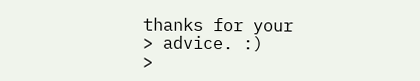thanks for your
> advice. :)
>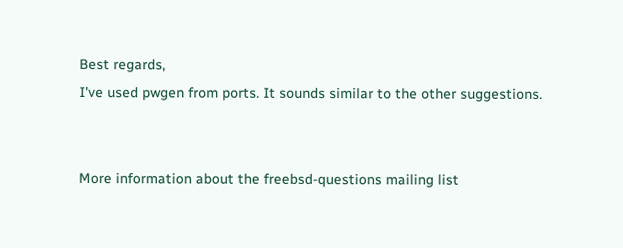Best regards,
I've used pwgen from ports. It sounds similar to the other suggestions.


More information about the freebsd-questions mailing list